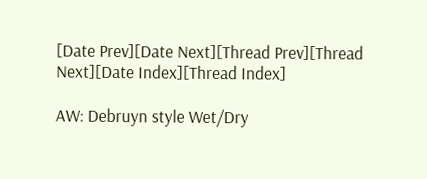[Date Prev][Date Next][Thread Prev][Thread Next][Date Index][Thread Index]

AW: Debruyn style Wet/Dry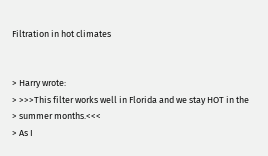Filtration in hot climates


> Harry wrote:
> >>>This filter works well in Florida and we stay HOT in the
> summer months.<<<
> As I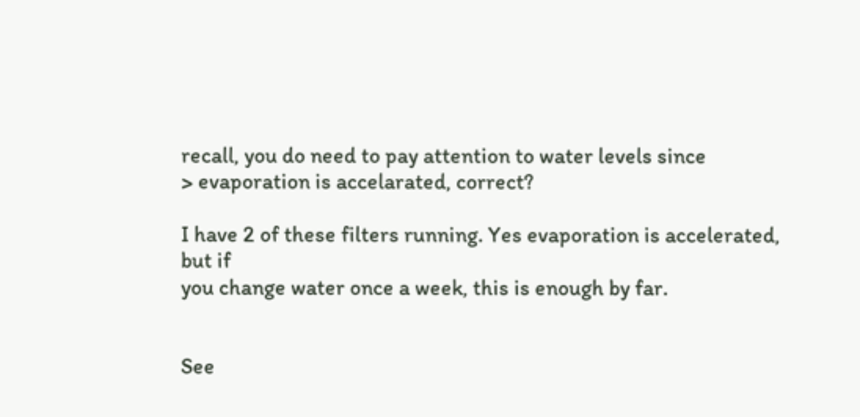recall, you do need to pay attention to water levels since
> evaporation is accelarated, correct?

I have 2 of these filters running. Yes evaporation is accelerated, but if
you change water once a week, this is enough by far.


See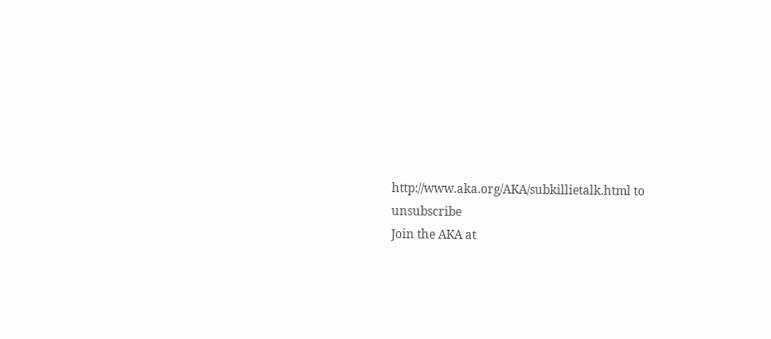http://www.aka.org/AKA/subkillietalk.html to unsubscribe
Join the AKA at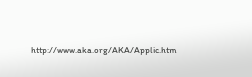http://www.aka.org/AKA/Applic.htm